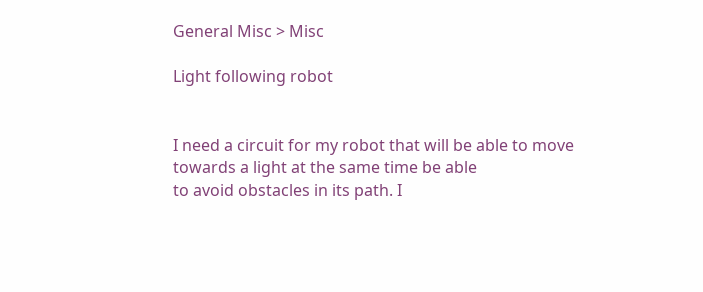General Misc > Misc

Light following robot


I need a circuit for my robot that will be able to move towards a light at the same time be able
to avoid obstacles in its path. I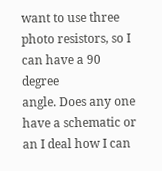want to use three photo resistors, so I can have a 90 degree
angle. Does any one have a schematic or an I deal how I can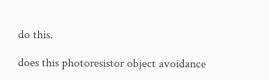do this.

does this photoresistor object avoidance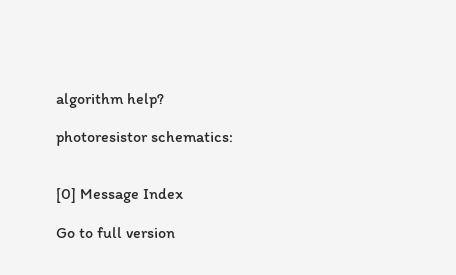algorithm help?

photoresistor schematics:


[0] Message Index

Go to full version